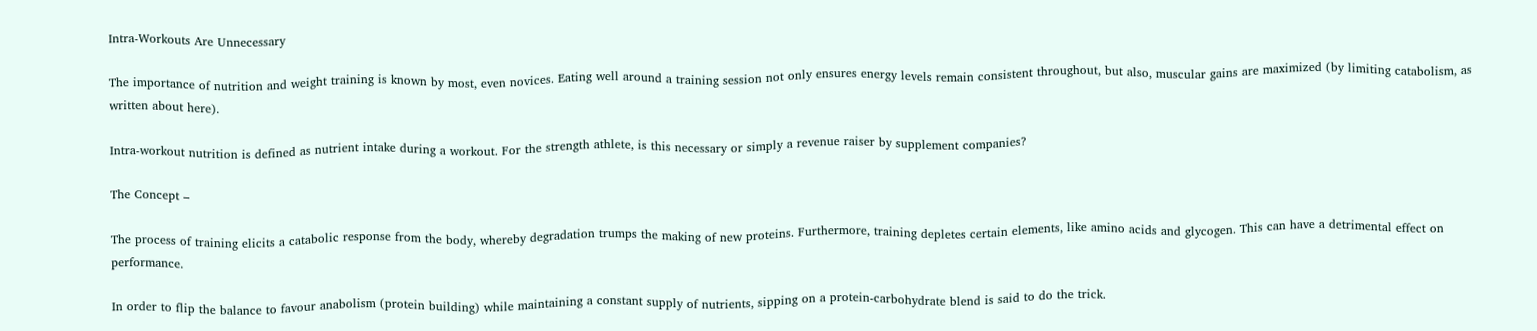Intra-Workouts Are Unnecessary

The importance of nutrition and weight training is known by most, even novices. Eating well around a training session not only ensures energy levels remain consistent throughout, but also, muscular gains are maximized (by limiting catabolism, as written about here).

Intra-workout nutrition is defined as nutrient intake during a workout. For the strength athlete, is this necessary or simply a revenue raiser by supplement companies?

The Concept –

The process of training elicits a catabolic response from the body, whereby degradation trumps the making of new proteins. Furthermore, training depletes certain elements, like amino acids and glycogen. This can have a detrimental effect on performance.

In order to flip the balance to favour anabolism (protein building) while maintaining a constant supply of nutrients, sipping on a protein-carbohydrate blend is said to do the trick.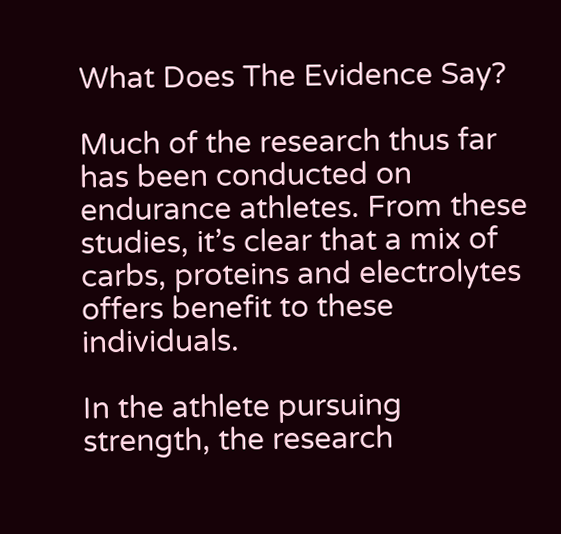What Does The Evidence Say?

Much of the research thus far has been conducted on endurance athletes. From these studies, it’s clear that a mix of carbs, proteins and electrolytes offers benefit to these individuals.

In the athlete pursuing strength, the research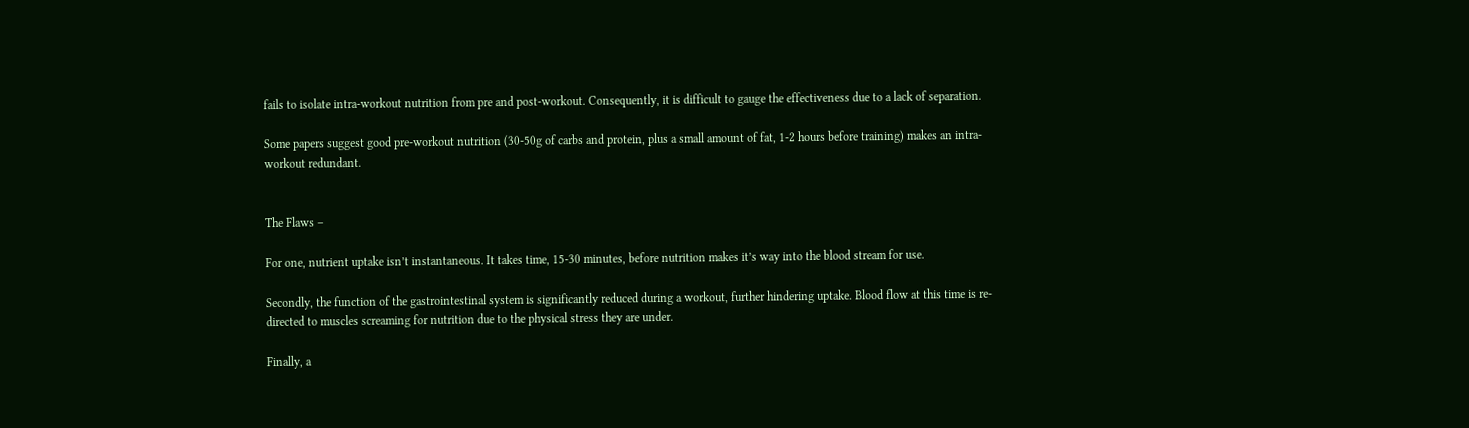fails to isolate intra-workout nutrition from pre and post-workout. Consequently, it is difficult to gauge the effectiveness due to a lack of separation.

Some papers suggest good pre-workout nutrition (30-50g of carbs and protein, plus a small amount of fat, 1-2 hours before training) makes an intra-workout redundant.


The Flaws –

For one, nutrient uptake isn’t instantaneous. It takes time, 15-30 minutes, before nutrition makes it’s way into the blood stream for use.

Secondly, the function of the gastrointestinal system is significantly reduced during a workout, further hindering uptake. Blood flow at this time is re-directed to muscles screaming for nutrition due to the physical stress they are under.

Finally, a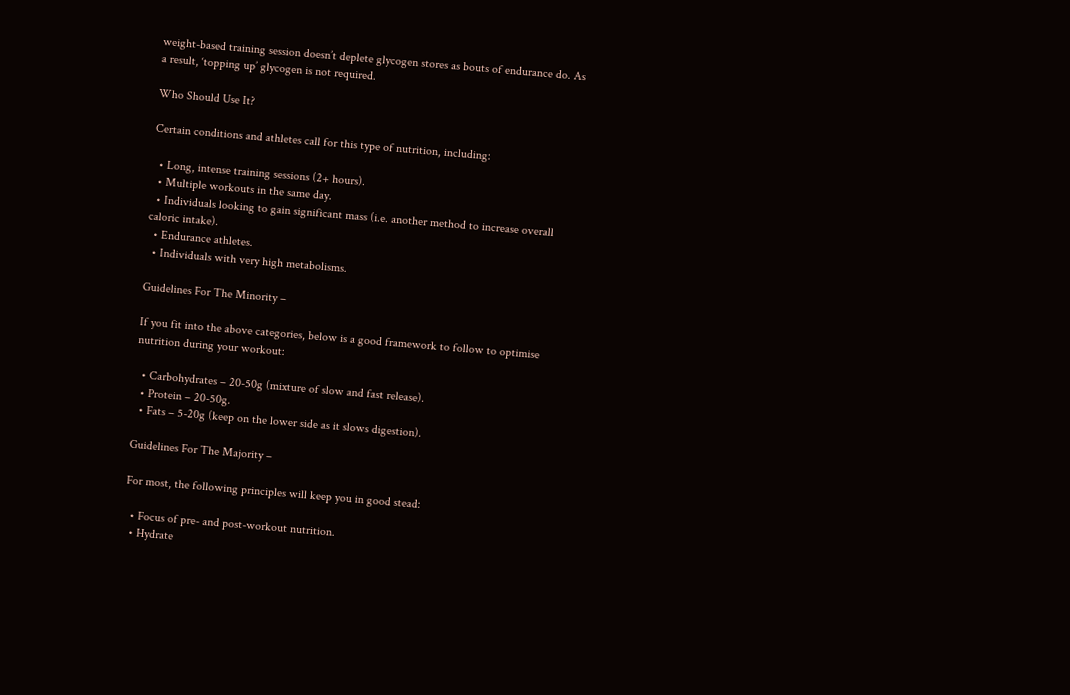weight-based training session doesn’t deplete glycogen stores as bouts of endurance do. As a result, ‘topping up’ glycogen is not required.

Who Should Use It?

Certain conditions and athletes call for this type of nutrition, including:

  • Long, intense training sessions (2+ hours).
  • Multiple workouts in the same day.
  • Individuals looking to gain significant mass (i.e. another method to increase overall caloric intake).
  • Endurance athletes.
  • Individuals with very high metabolisms.

Guidelines For The Minority –

If you fit into the above categories, below is a good framework to follow to optimise nutrition during your workout:

  • Carbohydrates – 20-50g (mixture of slow and fast release).
  • Protein – 20-50g.
  • Fats – 5-20g (keep on the lower side as it slows digestion).

Guidelines For The Majority –

For most, the following principles will keep you in good stead:

  • Focus of pre- and post-workout nutrition.
  • Hydrate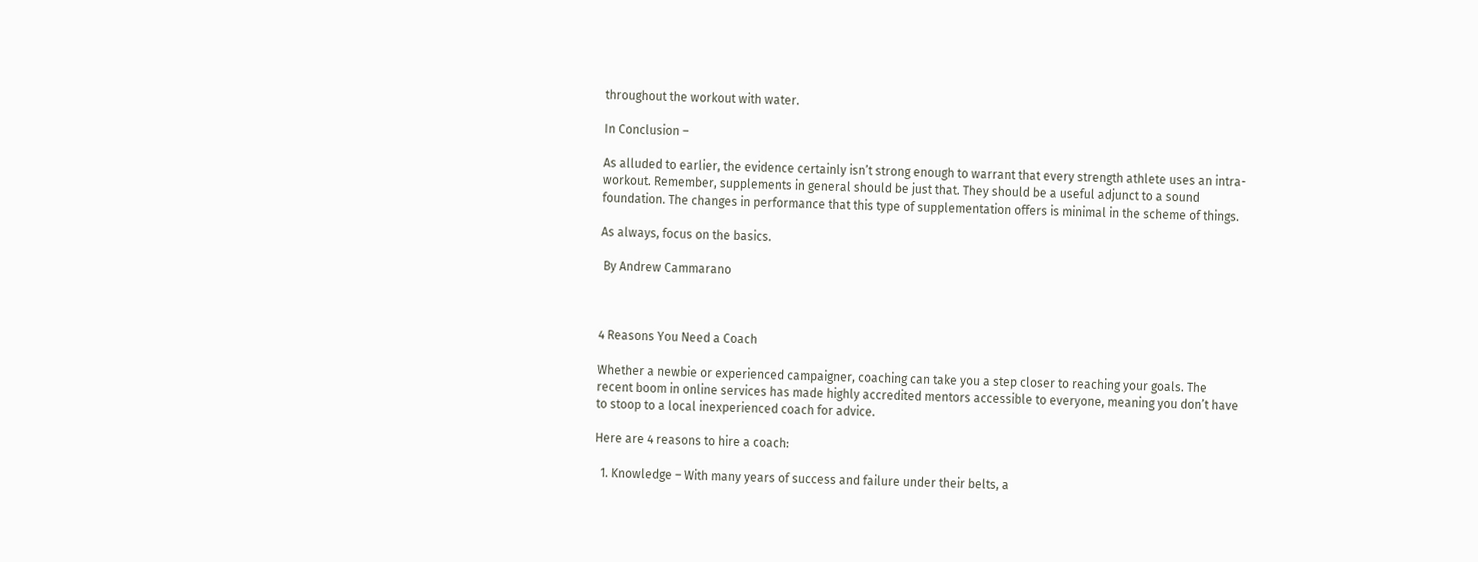throughout the workout with water.

In Conclusion –

As alluded to earlier, the evidence certainly isn’t strong enough to warrant that every strength athlete uses an intra-workout. Remember, supplements in general should be just that. They should be a useful adjunct to a sound foundation. The changes in performance that this type of supplementation offers is minimal in the scheme of things.

As always, focus on the basics.

 By Andrew Cammarano



4 Reasons You Need a Coach

Whether a newbie or experienced campaigner, coaching can take you a step closer to reaching your goals. The recent boom in online services has made highly accredited mentors accessible to everyone, meaning you don’t have to stoop to a local inexperienced coach for advice.

Here are 4 reasons to hire a coach:

  1. Knowledge – With many years of success and failure under their belts, a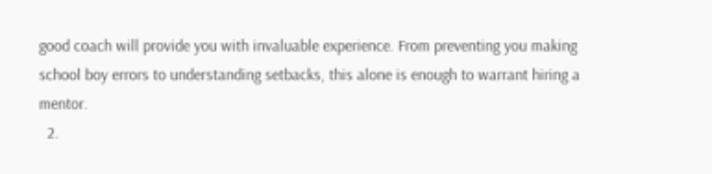good coach will provide you with invaluable experience. From preventing you making school boy errors to understanding setbacks, this alone is enough to warrant hiring a mentor.
  2.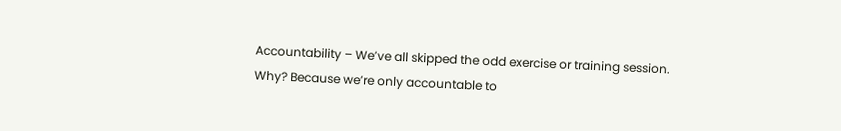Accountability – We’ve all skipped the odd exercise or training session. Why? Because we’re only accountable to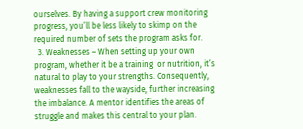ourselves. By having a support crew monitoring progress, you’ll be less likely to skimp on the required number of sets the program asks for.
  3. Weaknesses – When setting up your own program, whether it be a training  or nutrition, it’s natural to play to your strengths. Consequently, weaknesses fall to the wayside, further increasing the imbalance. A mentor identifies the areas of struggle and makes this central to your plan.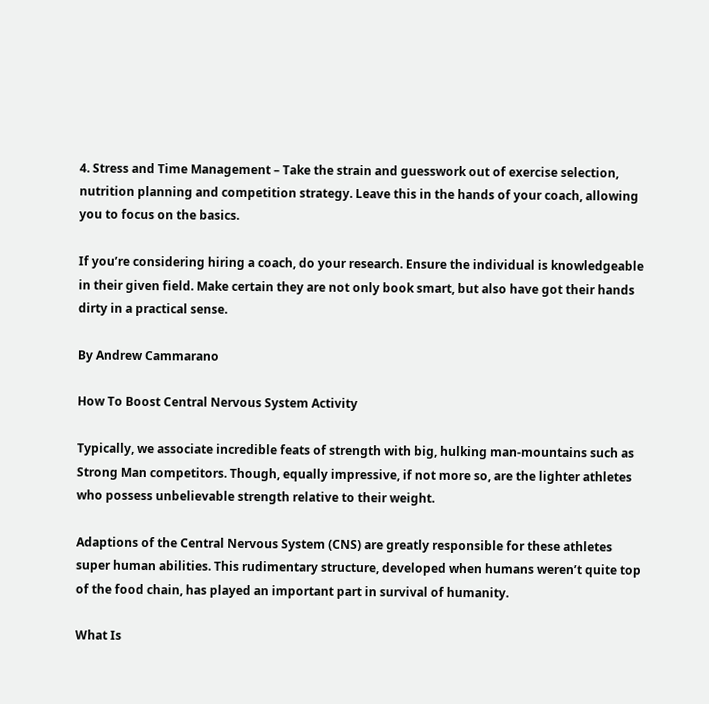4. Stress and Time Management – Take the strain and guesswork out of exercise selection, nutrition planning and competition strategy. Leave this in the hands of your coach, allowing you to focus on the basics.

If you’re considering hiring a coach, do your research. Ensure the individual is knowledgeable in their given field. Make certain they are not only book smart, but also have got their hands dirty in a practical sense.

By Andrew Cammarano

How To Boost Central Nervous System Activity

Typically, we associate incredible feats of strength with big, hulking man-mountains such as Strong Man competitors. Though, equally impressive, if not more so, are the lighter athletes who possess unbelievable strength relative to their weight.

Adaptions of the Central Nervous System (CNS) are greatly responsible for these athletes super human abilities. This rudimentary structure, developed when humans weren’t quite top of the food chain, has played an important part in survival of humanity.

What Is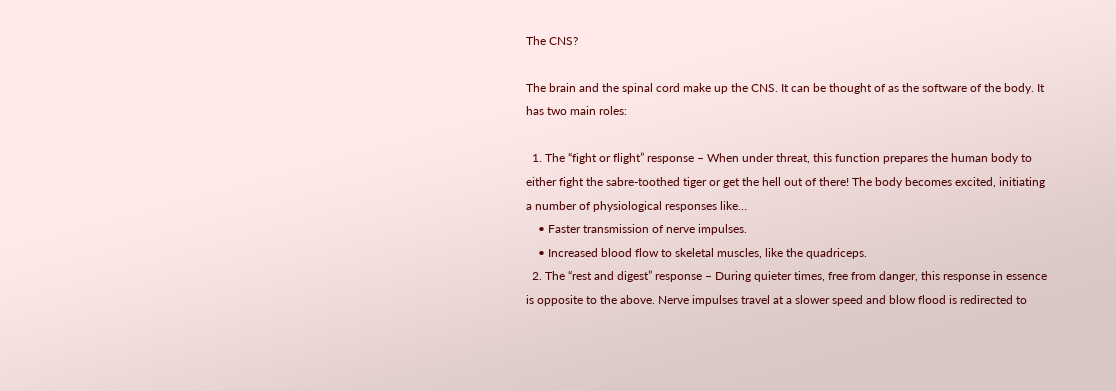The CNS?

The brain and the spinal cord make up the CNS. It can be thought of as the software of the body. It has two main roles:

  1. The “fight or flight” response – When under threat, this function prepares the human body to either fight the sabre-toothed tiger or get the hell out of there! The body becomes excited, initiating a number of physiological responses like…
    • Faster transmission of nerve impulses.
    • Increased blood flow to skeletal muscles, like the quadriceps.
  2. The “rest and digest” response – During quieter times, free from danger, this response in essence is opposite to the above. Nerve impulses travel at a slower speed and blow flood is redirected to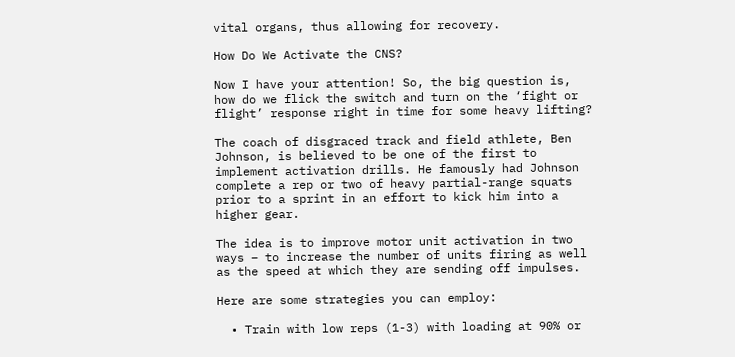vital organs, thus allowing for recovery.

How Do We Activate the CNS?

Now I have your attention! So, the big question is, how do we flick the switch and turn on the ‘fight or flight’ response right in time for some heavy lifting?

The coach of disgraced track and field athlete, Ben Johnson, is believed to be one of the first to implement activation drills. He famously had Johnson complete a rep or two of heavy partial-range squats prior to a sprint in an effort to kick him into a higher gear.

The idea is to improve motor unit activation in two ways – to increase the number of units firing as well as the speed at which they are sending off impulses.

Here are some strategies you can employ:

  • Train with low reps (1-3) with loading at 90% or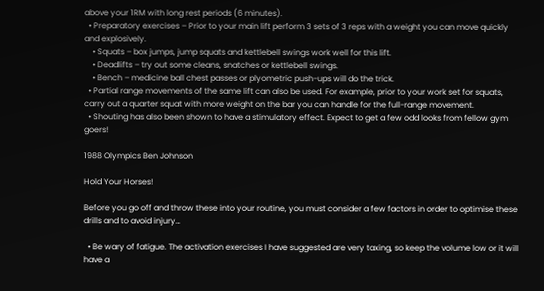above your 1RM with long rest periods (6 minutes).
  • Preparatory exercises – Prior to your main lift perform 3 sets of 3 reps with a weight you can move quickly and explosively.
    • Squats – box jumps, jump squats and kettlebell swings work well for this lift.
    • Deadlifts – try out some cleans, snatches or kettlebell swings.
    • Bench – medicine ball chest passes or plyometric push-ups will do the trick.
  • Partial range movements of the same lift can also be used. For example, prior to your work set for squats, carry out a quarter squat with more weight on the bar you can handle for the full-range movement.
  • Shouting has also been shown to have a stimulatory effect. Expect to get a few odd looks from fellow gym goers!

1988 Olympics Ben Johnson

Hold Your Horses!

Before you go off and throw these into your routine, you must consider a few factors in order to optimise these drills and to avoid injury…

  • Be wary of fatigue. The activation exercises I have suggested are very taxing, so keep the volume low or it will have a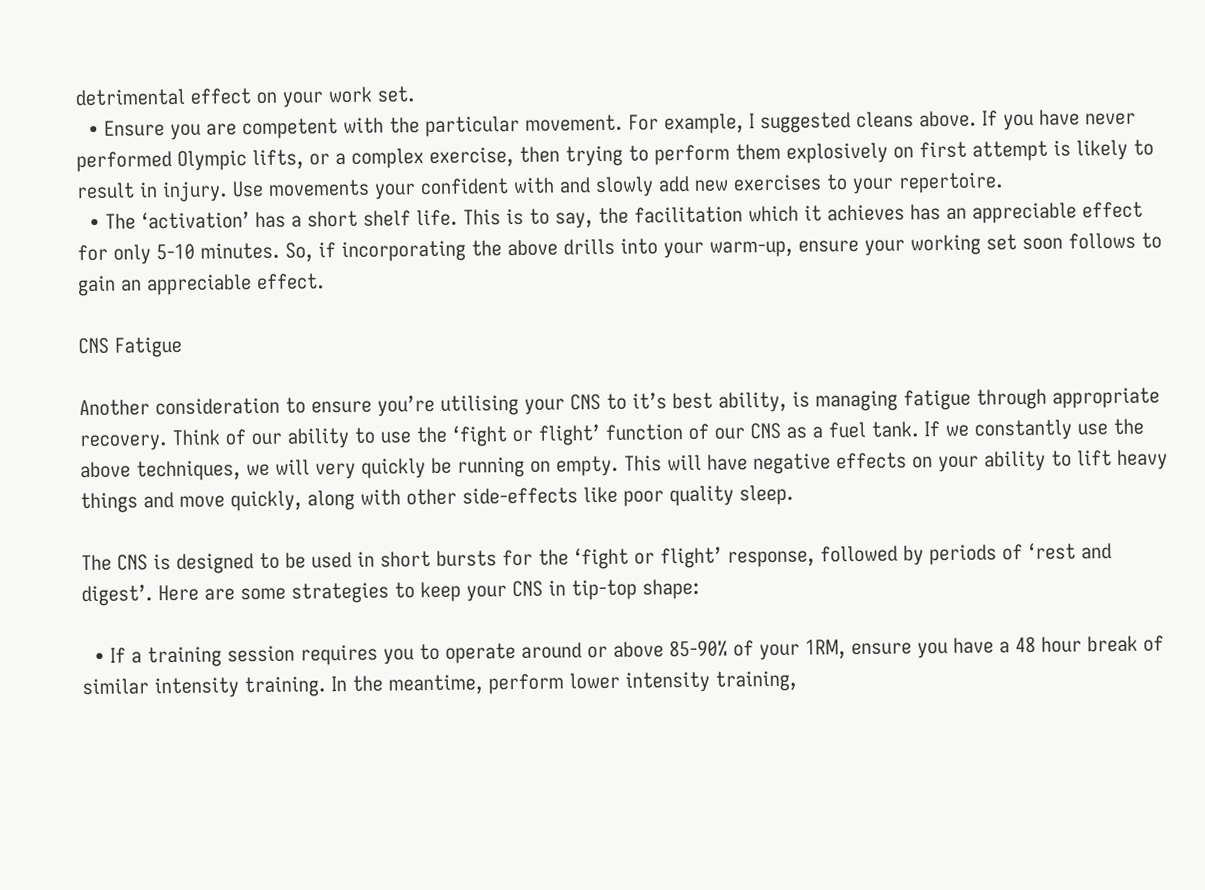detrimental effect on your work set.
  • Ensure you are competent with the particular movement. For example, I suggested cleans above. If you have never performed Olympic lifts, or a complex exercise, then trying to perform them explosively on first attempt is likely to result in injury. Use movements your confident with and slowly add new exercises to your repertoire.
  • The ‘activation’ has a short shelf life. This is to say, the facilitation which it achieves has an appreciable effect for only 5-10 minutes. So, if incorporating the above drills into your warm-up, ensure your working set soon follows to gain an appreciable effect.

CNS Fatigue

Another consideration to ensure you’re utilising your CNS to it’s best ability, is managing fatigue through appropriate recovery. Think of our ability to use the ‘fight or flight’ function of our CNS as a fuel tank. If we constantly use the above techniques, we will very quickly be running on empty. This will have negative effects on your ability to lift heavy things and move quickly, along with other side-effects like poor quality sleep.

The CNS is designed to be used in short bursts for the ‘fight or flight’ response, followed by periods of ‘rest and digest’. Here are some strategies to keep your CNS in tip-top shape:

  • If a training session requires you to operate around or above 85-90% of your 1RM, ensure you have a 48 hour break of similar intensity training. In the meantime, perform lower intensity training,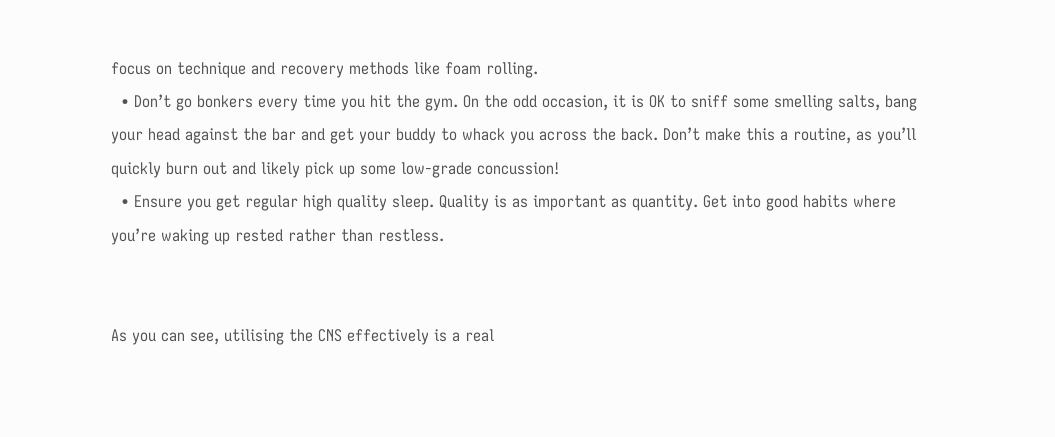focus on technique and recovery methods like foam rolling.
  • Don’t go bonkers every time you hit the gym. On the odd occasion, it is OK to sniff some smelling salts, bang your head against the bar and get your buddy to whack you across the back. Don’t make this a routine, as you’ll quickly burn out and likely pick up some low-grade concussion!
  • Ensure you get regular high quality sleep. Quality is as important as quantity. Get into good habits where you’re waking up rested rather than restless.


As you can see, utilising the CNS effectively is a real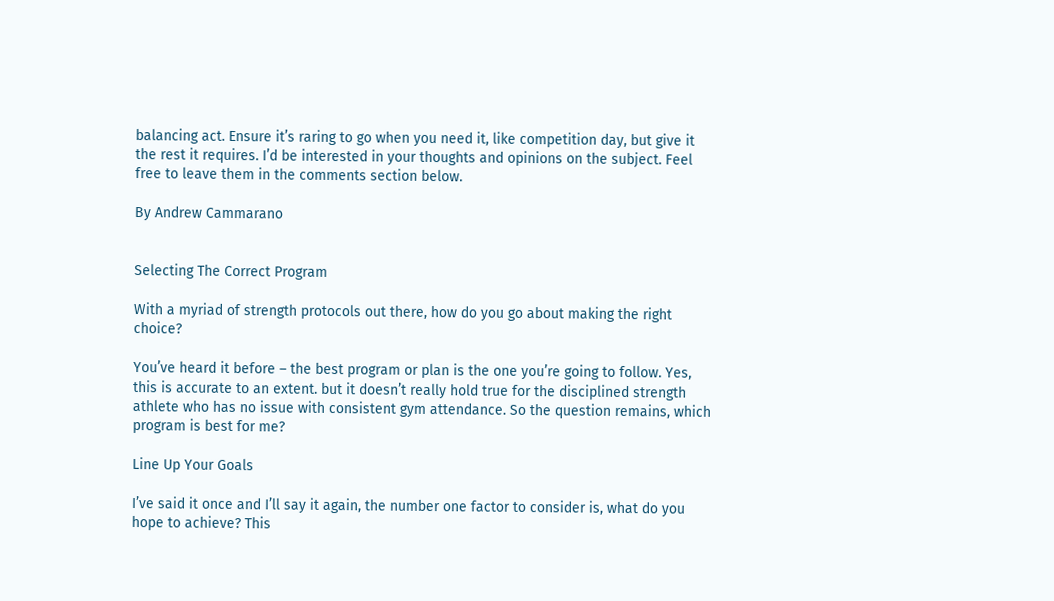balancing act. Ensure it’s raring to go when you need it, like competition day, but give it the rest it requires. I’d be interested in your thoughts and opinions on the subject. Feel free to leave them in the comments section below.

By Andrew Cammarano


Selecting The Correct Program

With a myriad of strength protocols out there, how do you go about making the right choice?

You’ve heard it before – the best program or plan is the one you’re going to follow. Yes, this is accurate to an extent. but it doesn’t really hold true for the disciplined strength athlete who has no issue with consistent gym attendance. So the question remains, which program is best for me?

Line Up Your Goals

I’ve said it once and I’ll say it again, the number one factor to consider is, what do you hope to achieve? This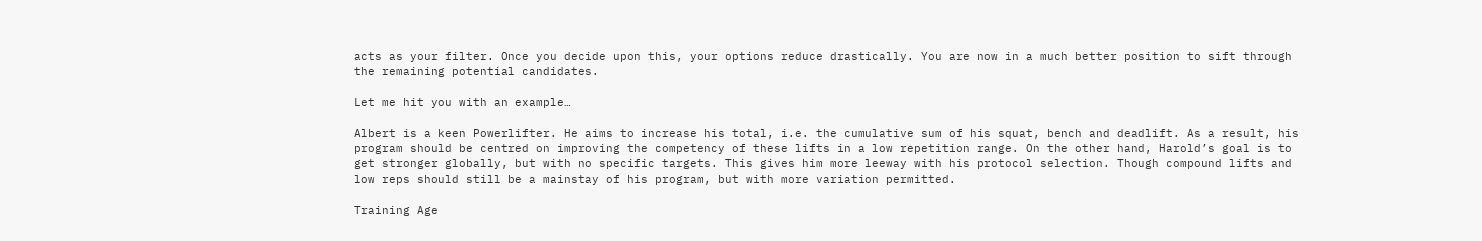acts as your filter. Once you decide upon this, your options reduce drastically. You are now in a much better position to sift through the remaining potential candidates.

Let me hit you with an example…

Albert is a keen Powerlifter. He aims to increase his total, i.e. the cumulative sum of his squat, bench and deadlift. As a result, his program should be centred on improving the competency of these lifts in a low repetition range. On the other hand, Harold’s goal is to get stronger globally, but with no specific targets. This gives him more leeway with his protocol selection. Though compound lifts and low reps should still be a mainstay of his program, but with more variation permitted.

Training Age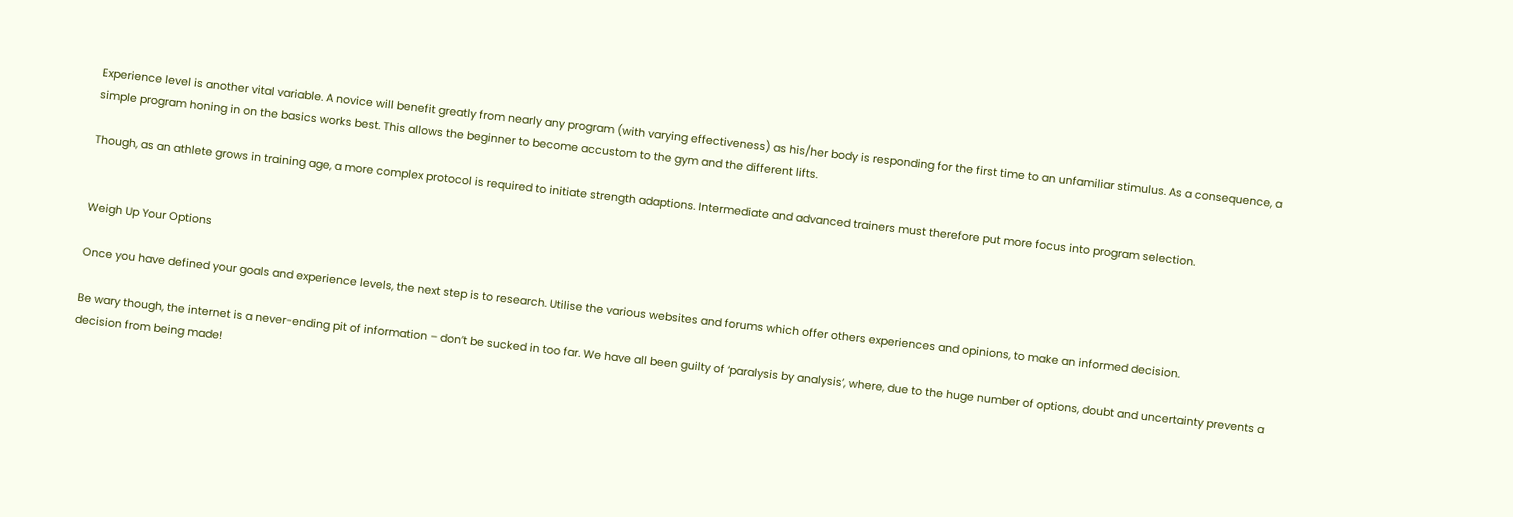Experience level is another vital variable. A novice will benefit greatly from nearly any program (with varying effectiveness) as his/her body is responding for the first time to an unfamiliar stimulus. As a consequence, a simple program honing in on the basics works best. This allows the beginner to become accustom to the gym and the different lifts.

Though, as an athlete grows in training age, a more complex protocol is required to initiate strength adaptions. Intermediate and advanced trainers must therefore put more focus into program selection.


Weigh Up Your Options

Once you have defined your goals and experience levels, the next step is to research. Utilise the various websites and forums which offer others experiences and opinions, to make an informed decision.

Be wary though, the internet is a never-ending pit of information – don’t be sucked in too far. We have all been guilty of ‘paralysis by analysis’, where, due to the huge number of options, doubt and uncertainty prevents a decision from being made!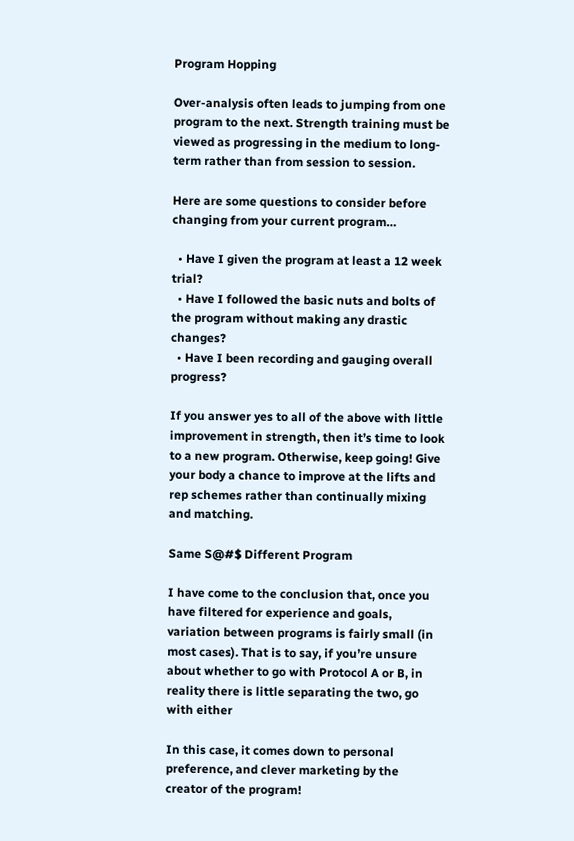Program Hopping

Over-analysis often leads to jumping from one program to the next. Strength training must be viewed as progressing in the medium to long-term rather than from session to session.

Here are some questions to consider before changing from your current program…

  • Have I given the program at least a 12 week trial?
  • Have I followed the basic nuts and bolts of the program without making any drastic changes?
  • Have I been recording and gauging overall progress?

If you answer yes to all of the above with little improvement in strength, then it’s time to look to a new program. Otherwise, keep going! Give your body a chance to improve at the lifts and rep schemes rather than continually mixing and matching.

Same S@#$ Different Program

I have come to the conclusion that, once you have filtered for experience and goals, variation between programs is fairly small (in most cases). That is to say, if you’re unsure about whether to go with Protocol A or B, in reality there is little separating the two, go with either

In this case, it comes down to personal preference, and clever marketing by the creator of the program!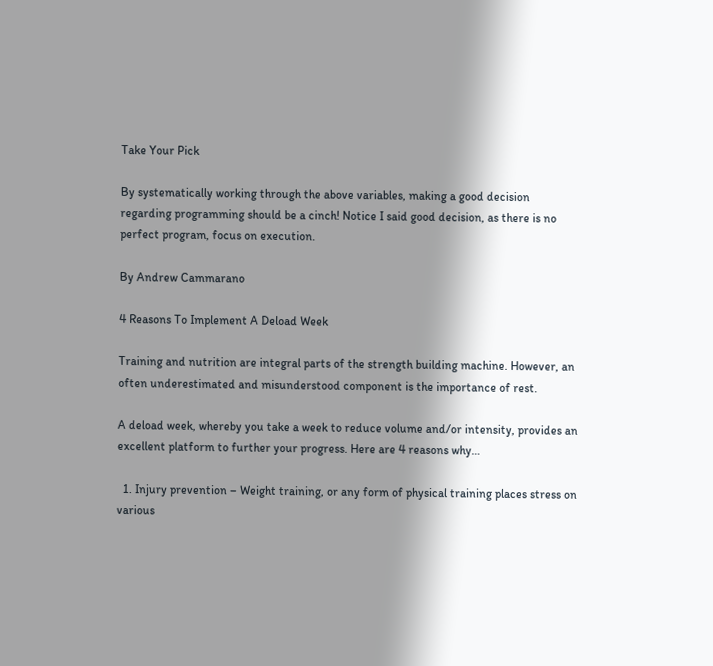Take Your Pick

By systematically working through the above variables, making a good decision regarding programming should be a cinch! Notice I said good decision, as there is no perfect program, focus on execution.

By Andrew Cammarano

4 Reasons To Implement A Deload Week

Training and nutrition are integral parts of the strength building machine. However, an often underestimated and misunderstood component is the importance of rest.

A deload week, whereby you take a week to reduce volume and/or intensity, provides an excellent platform to further your progress. Here are 4 reasons why…

  1. Injury prevention – Weight training, or any form of physical training places stress on various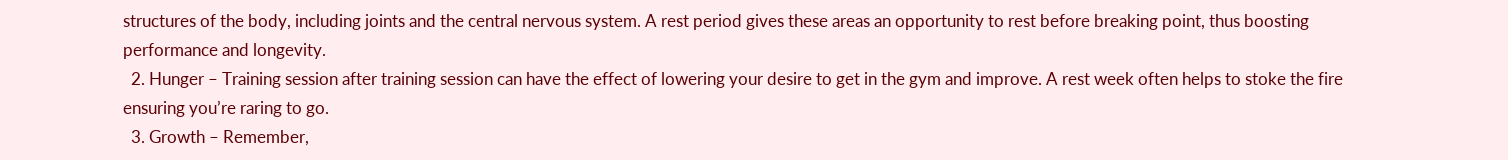structures of the body, including joints and the central nervous system. A rest period gives these areas an opportunity to rest before breaking point, thus boosting performance and longevity.
  2. Hunger – Training session after training session can have the effect of lowering your desire to get in the gym and improve. A rest week often helps to stoke the fire ensuring you’re raring to go.
  3. Growth – Remember,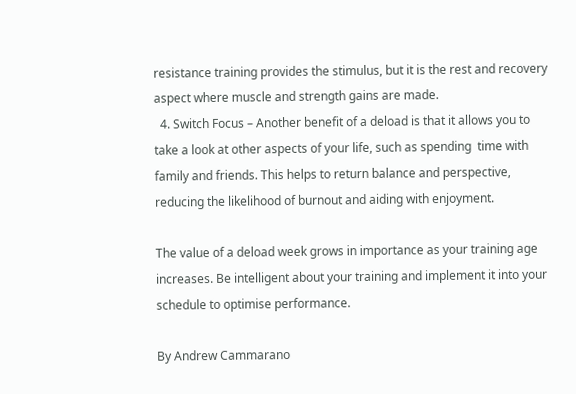resistance training provides the stimulus, but it is the rest and recovery aspect where muscle and strength gains are made.
  4. Switch Focus – Another benefit of a deload is that it allows you to take a look at other aspects of your life, such as spending  time with family and friends. This helps to return balance and perspective, reducing the likelihood of burnout and aiding with enjoyment.

The value of a deload week grows in importance as your training age increases. Be intelligent about your training and implement it into your schedule to optimise performance.

By Andrew Cammarano